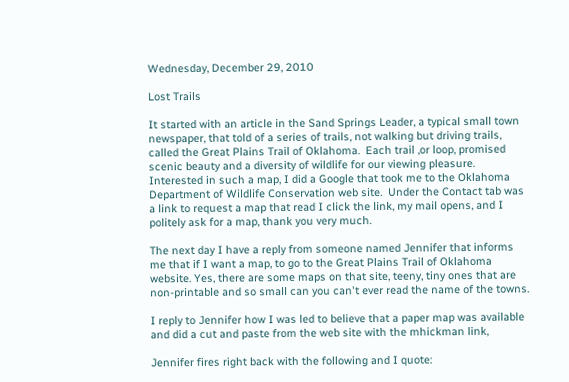Wednesday, December 29, 2010

Lost Trails

It started with an article in the Sand Springs Leader, a typical small town newspaper, that told of a series of trails, not walking but driving trails, called the Great Plains Trail of Oklahoma.  Each trail ,or loop, promised scenic beauty and a diversity of wildlife for our viewing pleasure.  Interested in such a map, I did a Google that took me to the Oklahoma Department of Wildlife Conservation web site.  Under the Contact tab was a link to request a map that read I click the link, my mail opens, and I politely ask for a map, thank you very much.

The next day I have a reply from someone named Jennifer that informs me that if I want a map, to go to the Great Plains Trail of Oklahoma website. Yes, there are some maps on that site, teeny, tiny ones that are non-printable and so small can you can't ever read the name of the towns.

I reply to Jennifer how I was led to believe that a paper map was available and did a cut and paste from the web site with the mhickman link,

Jennifer fires right back with the following and I quote: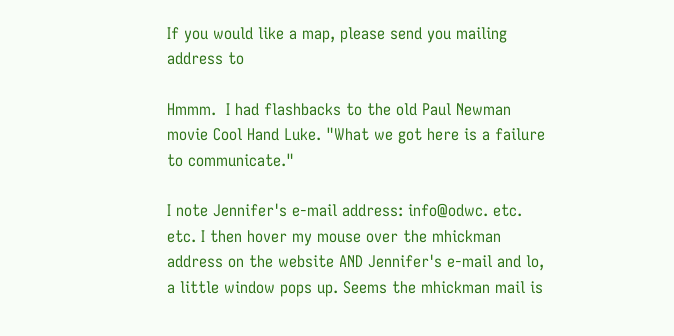If you would like a map, please send you mailing address to

Hmmm.  I had flashbacks to the old Paul Newman movie Cool Hand Luke. "What we got here is a failure to communicate."

I note Jennifer's e-mail address: info@odwc. etc. etc. I then hover my mouse over the mhickman address on the website AND Jennifer's e-mail and lo, a little window pops up. Seems the mhickman mail is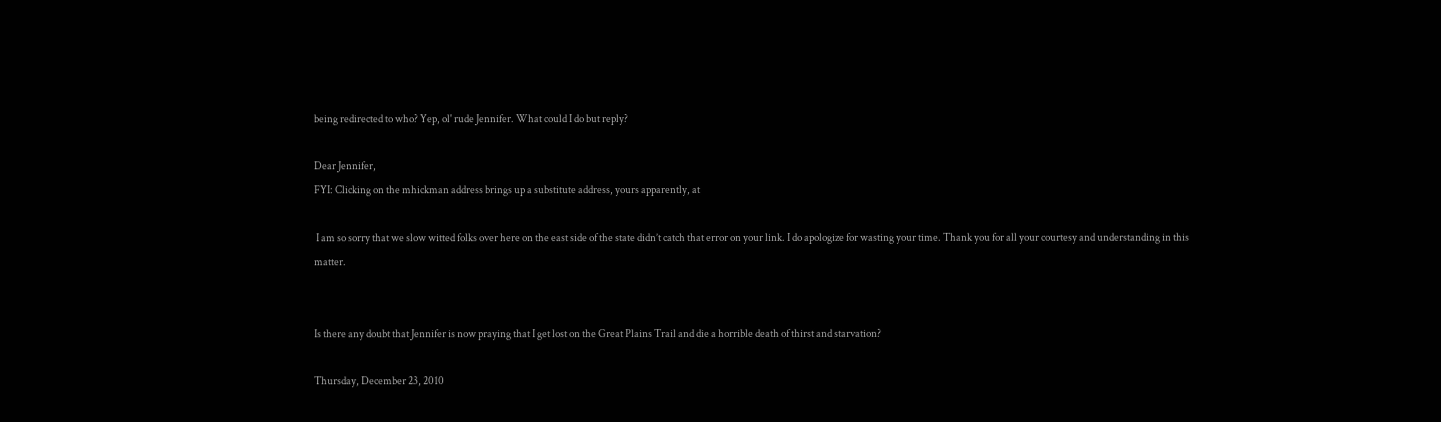being redirected to who? Yep, ol' rude Jennifer. What could I do but reply?

Dear Jennifer,
FYI: Clicking on the mhickman address brings up a substitute address, yours apparently, at

 I am so sorry that we slow witted folks over here on the east side of the state didn’t catch that error on your link. I do apologize for wasting your time. Thank you for all your courtesy and understanding in this matter.


Is there any doubt that Jennifer is now praying that I get lost on the Great Plains Trail and die a horrible death of thirst and starvation?

Thursday, December 23, 2010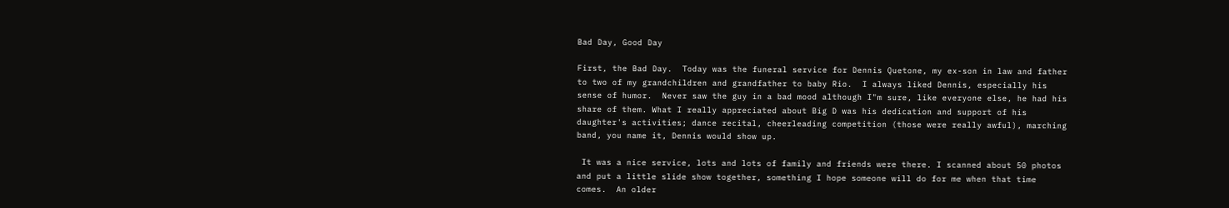Bad Day, Good Day

First, the Bad Day.  Today was the funeral service for Dennis Quetone, my ex-son in law and father to two of my grandchildren and grandfather to baby Rio.  I always liked Dennis, especially his sense of humor.  Never saw the guy in a bad mood although I"m sure, like everyone else, he had his share of them. What I really appreciated about Big D was his dedication and support of his daughter's activities; dance recital, cheerleading competition (those were really awful), marching band, you name it, Dennis would show up.

 It was a nice service, lots and lots of family and friends were there. I scanned about 50 photos and put a little slide show together, something I hope someone will do for me when that time comes.  An older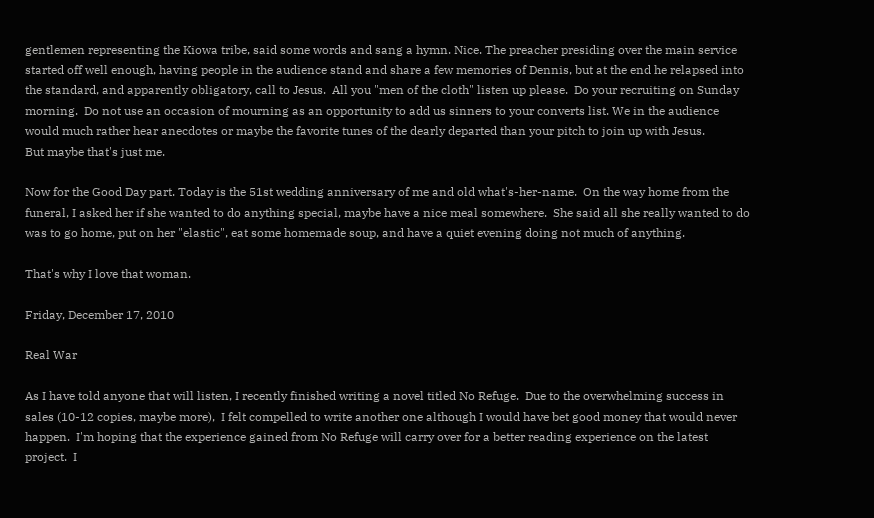gentlemen representing the Kiowa tribe, said some words and sang a hymn. Nice. The preacher presiding over the main service started off well enough, having people in the audience stand and share a few memories of Dennis, but at the end he relapsed into the standard, and apparently obligatory, call to Jesus.  All you "men of the cloth" listen up please.  Do your recruiting on Sunday morning.  Do not use an occasion of mourning as an opportunity to add us sinners to your converts list. We in the audience would much rather hear anecdotes or maybe the favorite tunes of the dearly departed than your pitch to join up with Jesus.
But maybe that's just me.

Now for the Good Day part. Today is the 51st wedding anniversary of me and old what's-her-name.  On the way home from the funeral, I asked her if she wanted to do anything special, maybe have a nice meal somewhere.  She said all she really wanted to do was to go home, put on her "elastic", eat some homemade soup, and have a quiet evening doing not much of anything.

That's why I love that woman.

Friday, December 17, 2010

Real War

As I have told anyone that will listen, I recently finished writing a novel titled No Refuge.  Due to the overwhelming success in sales (10-12 copies, maybe more),  I felt compelled to write another one although I would have bet good money that would never happen.  I'm hoping that the experience gained from No Refuge will carry over for a better reading experience on the latest project.  I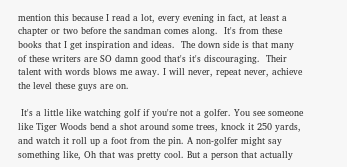mention this because I read a lot, every evening in fact, at least a chapter or two before the sandman comes along.  It's from these books that I get inspiration and ideas.  The down side is that many of these writers are SO damn good that's it's discouraging.  Their talent with words blows me away. I will never, repeat never, achieve the level these guys are on.

 It's a little like watching golf if you're not a golfer. You see someone like Tiger Woods bend a shot around some trees, knock it 250 yards, and watch it roll up a foot from the pin. A non-golfer might say something like, Oh that was pretty cool. But a person that actually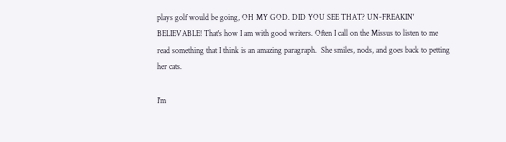plays golf would be going, OH MY GOD. DID YOU SEE THAT? UN-FREAKIN' BELIEVABLE! That's how I am with good writers. Often I call on the Missus to listen to me read something that I think is an amazing paragraph.  She smiles, nods, and goes back to petting her cats.

I'm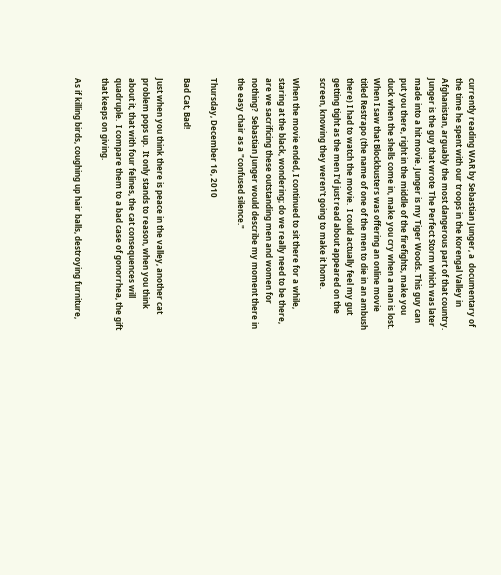currently reading WAR by Sebastian Junger, a  documentary of the time he spent with our troops in the Korengal Valley in Afghanistan, arguably the most dangerous part of that country.  Junger is the guy that wrote The Perfect Storm which was later made into a hit movie. Junger is my Tiger Woods. This guy can put you there, right in the middle of the firefights, make you duck when the shells come in, make you cry when a man is lost.  When I saw that Blockbusters was offering an online movie titled Restrapo (the name of one of the men to die in an ambush there) I had to watch the movie.  I could actually feel my gut getting tight as the men I'd just read about appeared on the screen, knowing they weren't going to make it home.

When the movie ended, I continued to sit there for a while, staring at the black, wondering; do we really need to be there, are we sacrificing these outstanding men and women for nothing?  Sebastian Junger would describe my moment there in the easy chair as a "confused silence."

Thursday, December 16, 2010

Bad Cat, Bad!

Just when you think there is peace in the valley, another cat problem pops up.  It only stands to reason, when you think about it, that with four felines, the cat consequences will quadruple.  I compare them to a bad case of gonorrhea, the gift that keeps on giving.

As if killing birds, coughing up hair balls, destroying furniture,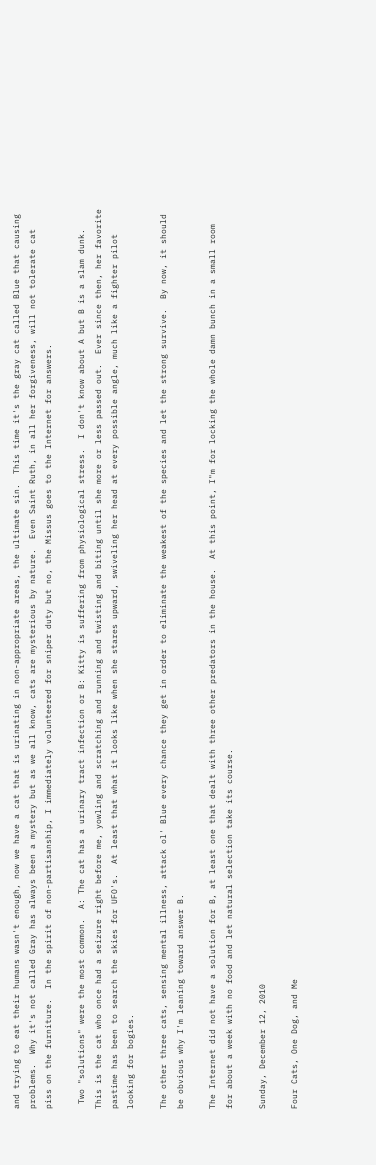and trying to eat their humans wasn't enough, now we have a cat that is urinating in non-appropriate areas, the ultimate sin.  This time it's the gray cat called Blue that causing problems.  Why it's not called Gray has always been a mystery but as we all know, cats are mysterious by nature.  Even Saint Ruth, in all her forgiveness, will not tolerate cat piss on the furniture.  In the spirit of non-partisanship, I immediately volunteered for sniper duty but no, the Missus goes to the Internet for answers.

 Two "solutions" were the most common.  A: The cat has a urinary tract infection or B: Kitty is suffering from physiological stress.  I don't know about A but B is a slam dunk. This is the cat who once had a seizure right before me, yowling and scratching and running and twisting and biting until she more or less passed out.  Ever since then, her favorite pastime has been to search the skies for UFO's.  At least that what it looks like when she stares upward, swiveling her head at every possible angle, much like a fighter pilot looking for bogies.

The other three cats, sensing mental illness, attack ol' Blue every chance they get in order to eliminate the weakest of the species and let the strong survive.  By now, it should be obvious why I'm leaning toward answer B.

The Internet did not have a solution for B, at least one that dealt with three other predators in the house.  At this point, I"m for locking the whole damn bunch in a small room for about a week with no food and let natural selection take its course.

Sunday, December 12, 2010

Four Cats, One Dog, and Me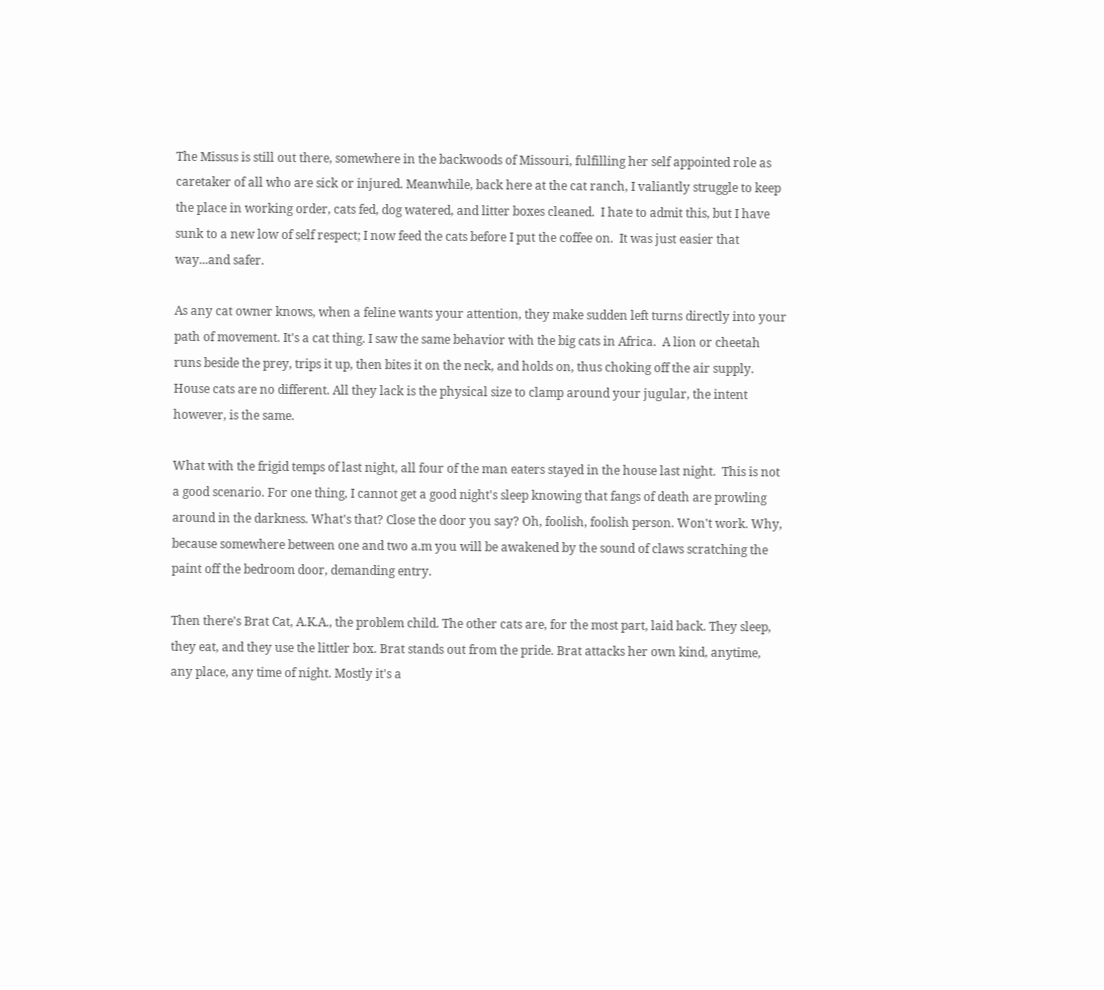The Missus is still out there, somewhere in the backwoods of Missouri, fulfilling her self appointed role as caretaker of all who are sick or injured. Meanwhile, back here at the cat ranch, I valiantly struggle to keep the place in working order, cats fed, dog watered, and litter boxes cleaned.  I hate to admit this, but I have sunk to a new low of self respect; I now feed the cats before I put the coffee on.  It was just easier that way...and safer.

As any cat owner knows, when a feline wants your attention, they make sudden left turns directly into your path of movement. It's a cat thing. I saw the same behavior with the big cats in Africa.  A lion or cheetah runs beside the prey, trips it up, then bites it on the neck, and holds on, thus choking off the air supply.  House cats are no different. All they lack is the physical size to clamp around your jugular, the intent however, is the same.

What with the frigid temps of last night, all four of the man eaters stayed in the house last night.  This is not a good scenario. For one thing, I cannot get a good night's sleep knowing that fangs of death are prowling around in the darkness. What's that? Close the door you say? Oh, foolish, foolish person. Won't work. Why, because somewhere between one and two a.m you will be awakened by the sound of claws scratching the paint off the bedroom door, demanding entry.

Then there's Brat Cat, A.K.A., the problem child. The other cats are, for the most part, laid back. They sleep, they eat, and they use the littler box. Brat stands out from the pride. Brat attacks her own kind, anytime, any place, any time of night. Mostly it's a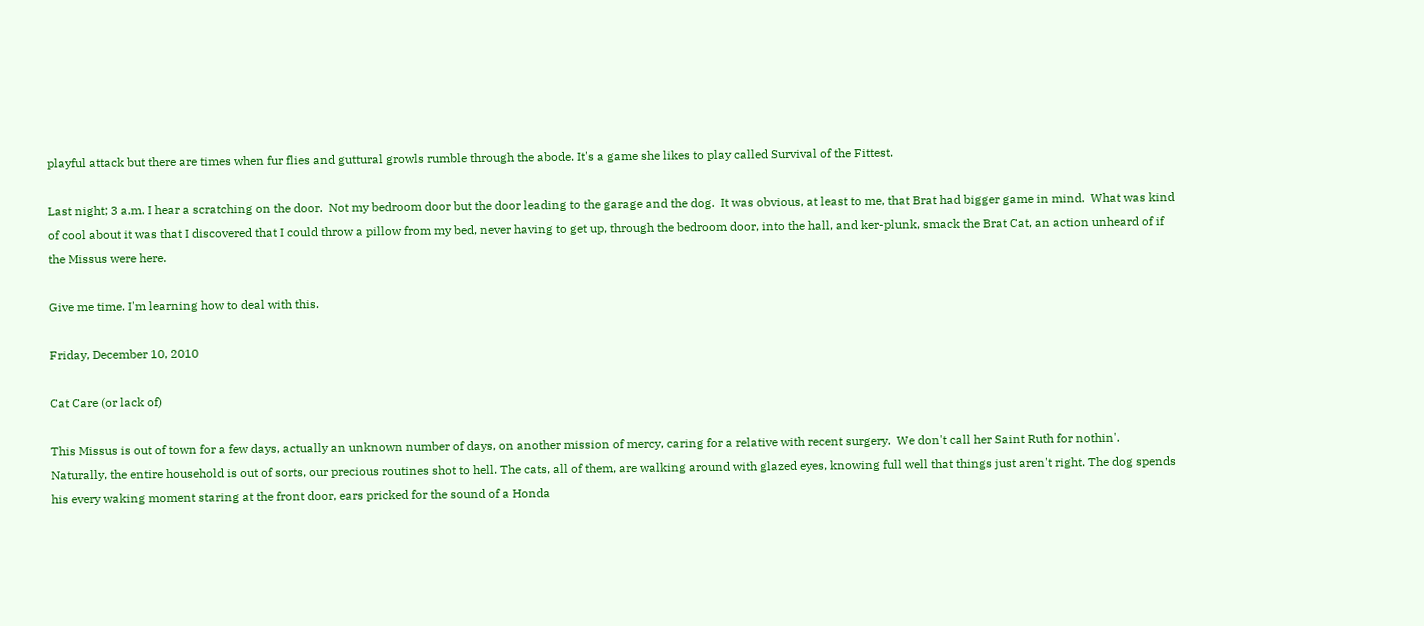playful attack but there are times when fur flies and guttural growls rumble through the abode. It's a game she likes to play called Survival of the Fittest.

Last night; 3 a.m. I hear a scratching on the door.  Not my bedroom door but the door leading to the garage and the dog.  It was obvious, at least to me, that Brat had bigger game in mind.  What was kind of cool about it was that I discovered that I could throw a pillow from my bed, never having to get up, through the bedroom door, into the hall, and ker-plunk, smack the Brat Cat, an action unheard of if the Missus were here.

Give me time. I'm learning how to deal with this.

Friday, December 10, 2010

Cat Care (or lack of)

This Missus is out of town for a few days, actually an unknown number of days, on another mission of mercy, caring for a relative with recent surgery.  We don't call her Saint Ruth for nothin'.  Naturally, the entire household is out of sorts, our precious routines shot to hell. The cats, all of them, are walking around with glazed eyes, knowing full well that things just aren't right. The dog spends his every waking moment staring at the front door, ears pricked for the sound of a Honda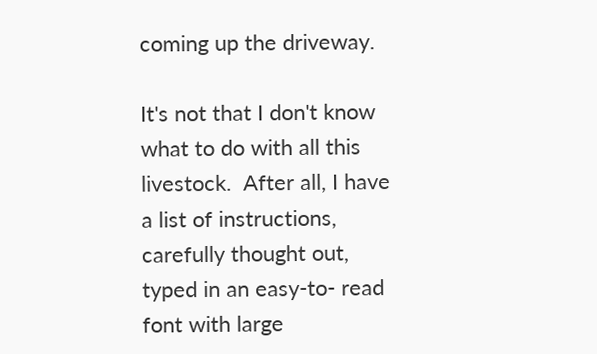coming up the driveway.

It's not that I don't know what to do with all this livestock.  After all, I have a list of instructions, carefully thought out, typed in an easy-to- read font with large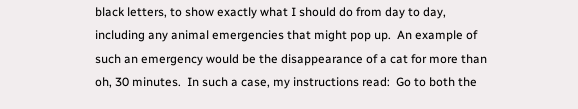black letters, to show exactly what I should do from day to day, including any animal emergencies that might pop up.  An example of such an emergency would be the disappearance of a cat for more than oh, 30 minutes.  In such a case, my instructions read:  Go to both the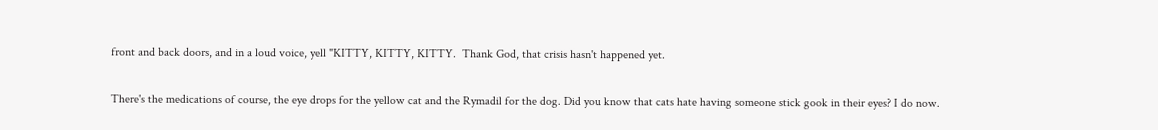front and back doors, and in a loud voice, yell "KITTY, KITTY, KITTY.  Thank God, that crisis hasn't happened yet.

There's the medications of course, the eye drops for the yellow cat and the Rymadil for the dog. Did you know that cats hate having someone stick gook in their eyes? I do now.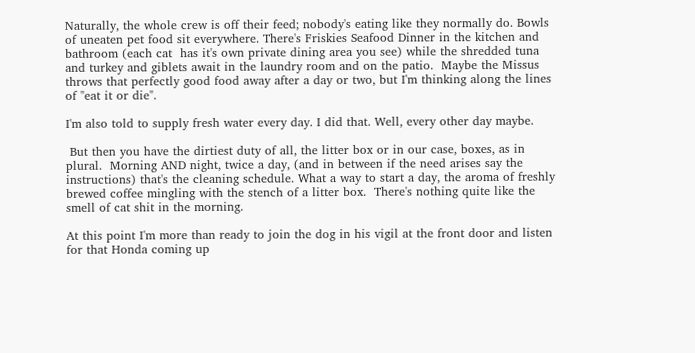Naturally, the whole crew is off their feed; nobody's eating like they normally do. Bowls of uneaten pet food sit everywhere. There's Friskies Seafood Dinner in the kitchen and bathroom (each cat  has it's own private dining area you see) while the shredded tuna and turkey and giblets await in the laundry room and on the patio.  Maybe the Missus throws that perfectly good food away after a day or two, but I'm thinking along the lines of "eat it or die".

I'm also told to supply fresh water every day. I did that. Well, every other day maybe.

 But then you have the dirtiest duty of all, the litter box or in our case, boxes, as in plural.  Morning AND night, twice a day, (and in between if the need arises say the instructions) that's the cleaning schedule. What a way to start a day, the aroma of freshly brewed coffee mingling with the stench of a litter box.  There's nothing quite like the smell of cat shit in the morning.

At this point I'm more than ready to join the dog in his vigil at the front door and listen for that Honda coming up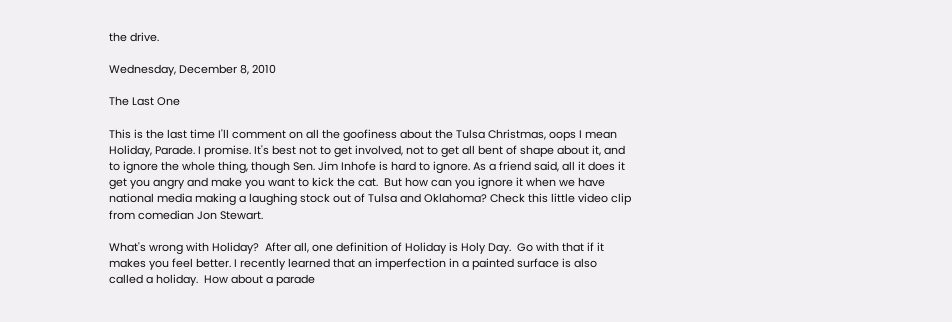the drive.

Wednesday, December 8, 2010

The Last One

This is the last time I'll comment on all the goofiness about the Tulsa Christmas, oops I mean Holiday, Parade. I promise. It's best not to get involved, not to get all bent of shape about it, and to ignore the whole thing, though Sen. Jim Inhofe is hard to ignore. As a friend said, all it does it get you angry and make you want to kick the cat.  But how can you ignore it when we have national media making a laughing stock out of Tulsa and Oklahoma? Check this little video clip from comedian Jon Stewart.

What's wrong with Holiday?  After all, one definition of Holiday is Holy Day.  Go with that if it makes you feel better. I recently learned that an imperfection in a painted surface is also called a holiday.  How about a parade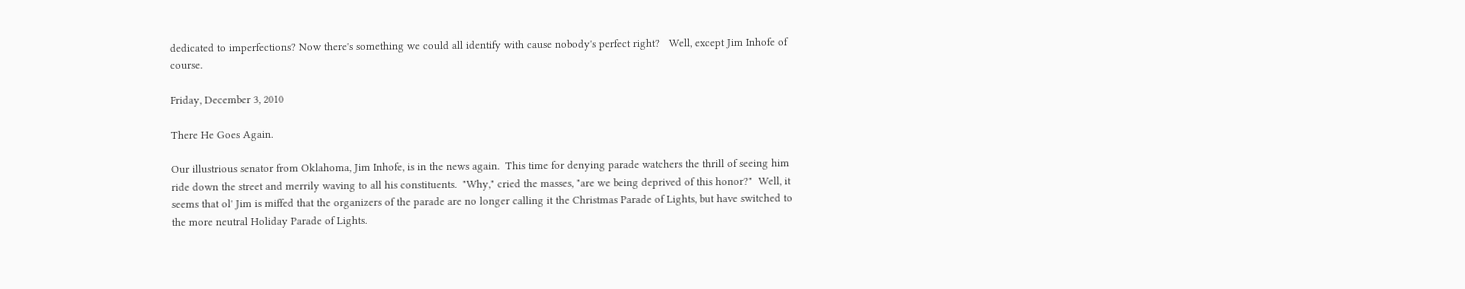dedicated to imperfections? Now there's something we could all identify with cause nobody's perfect right?   Well, except Jim Inhofe of course.

Friday, December 3, 2010

There He Goes Again.

Our illustrious senator from Oklahoma, Jim Inhofe, is in the news again.  This time for denying parade watchers the thrill of seeing him ride down the street and merrily waving to all his constituents.  "Why," cried the masses, "are we being deprived of this honor?"  Well, it seems that ol' Jim is miffed that the organizers of the parade are no longer calling it the Christmas Parade of Lights, but have switched to the more neutral Holiday Parade of Lights.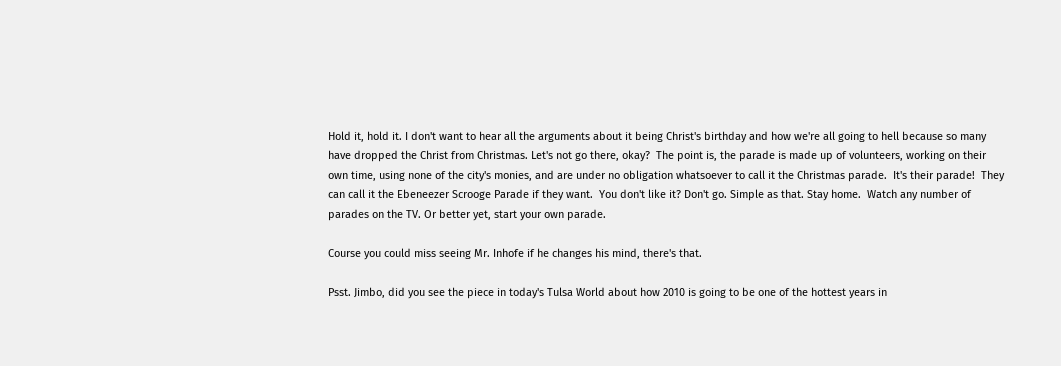Hold it, hold it. I don't want to hear all the arguments about it being Christ's birthday and how we're all going to hell because so many have dropped the Christ from Christmas. Let's not go there, okay?  The point is, the parade is made up of volunteers, working on their own time, using none of the city's monies, and are under no obligation whatsoever to call it the Christmas parade.  It's their parade!  They can call it the Ebeneezer Scrooge Parade if they want.  You don't like it? Don't go. Simple as that. Stay home.  Watch any number of parades on the TV. Or better yet, start your own parade.

Course you could miss seeing Mr. Inhofe if he changes his mind, there's that.

Psst. Jimbo, did you see the piece in today's Tulsa World about how 2010 is going to be one of the hottest years in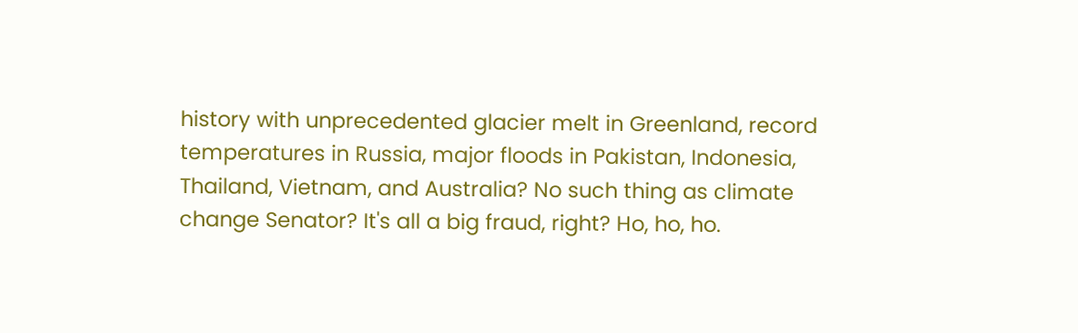history with unprecedented glacier melt in Greenland, record temperatures in Russia, major floods in Pakistan, Indonesia, Thailand, Vietnam, and Australia? No such thing as climate change Senator? It's all a big fraud, right? Ho, ho, ho.